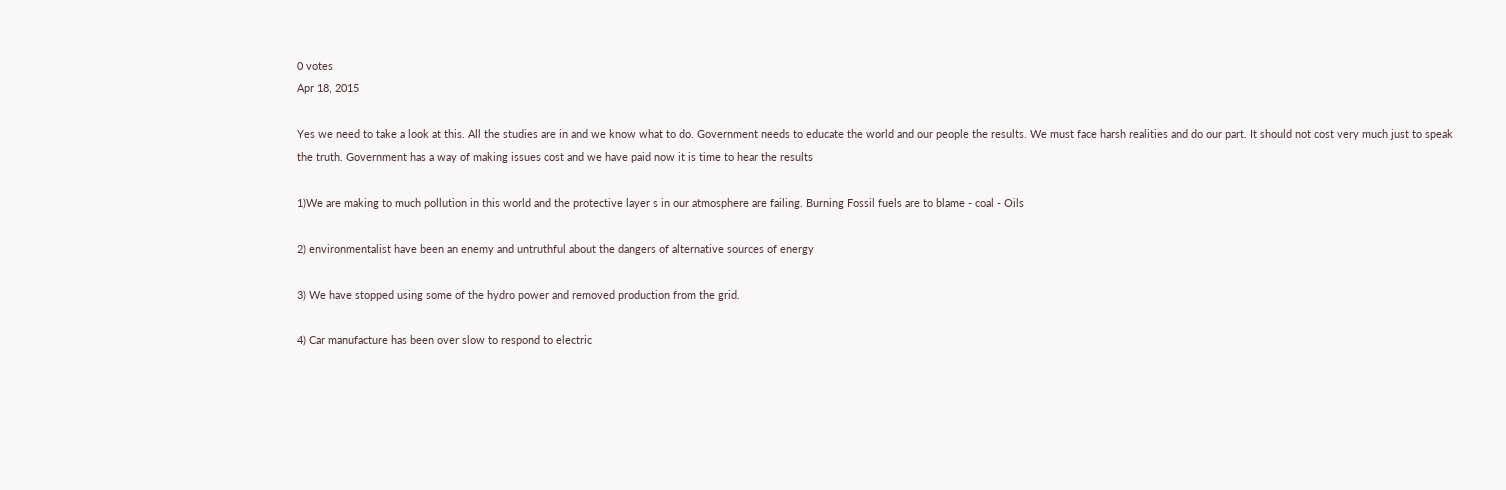0 votes
Apr 18, 2015

Yes we need to take a look at this. All the studies are in and we know what to do. Government needs to educate the world and our people the results. We must face harsh realities and do our part. It should not cost very much just to speak
the truth. Government has a way of making issues cost and we have paid now it is time to hear the results

1)We are making to much pollution in this world and the protective layer s in our atmosphere are failing. Burning Fossil fuels are to blame - coal - Oils

2) environmentalist have been an enemy and untruthful about the dangers of alternative sources of energy

3) We have stopped using some of the hydro power and removed production from the grid.

4) Car manufacture has been over slow to respond to electric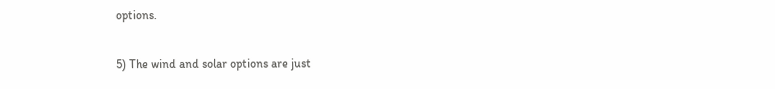options.

5) The wind and solar options are just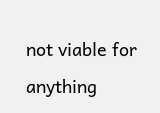not viable for anything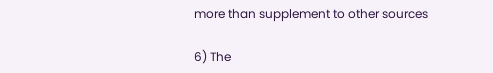more than supplement to other sources

6) The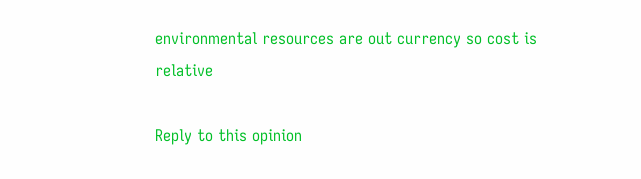environmental resources are out currency so cost is relative

Reply to this opinion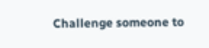Challenge someone to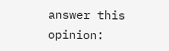answer this opinion: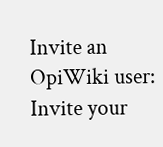Invite an OpiWiki user:
Invite your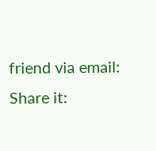friend via email:
Share it: